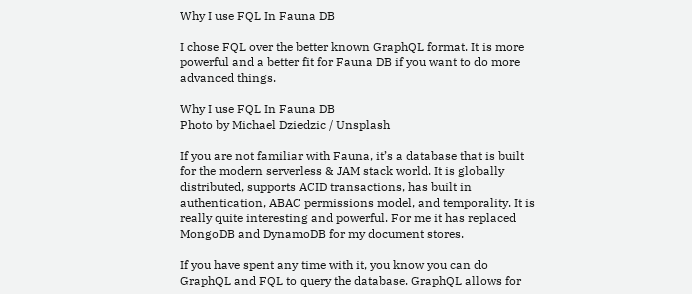Why I use FQL In Fauna DB

I chose FQL over the better known GraphQL format. It is more powerful and a better fit for Fauna DB if you want to do more advanced things.

Why I use FQL In Fauna DB
Photo by Michael Dziedzic / Unsplash

If you are not familiar with Fauna, it’s a database that is built for the modern serverless & JAM stack world. It is globally distributed, supports ACID transactions, has built in authentication, ABAC permissions model, and temporality. It is really quite interesting and powerful. For me it has replaced MongoDB and DynamoDB for my document stores.

If you have spent any time with it, you know you can do GraphQL and FQL to query the database. GraphQL allows for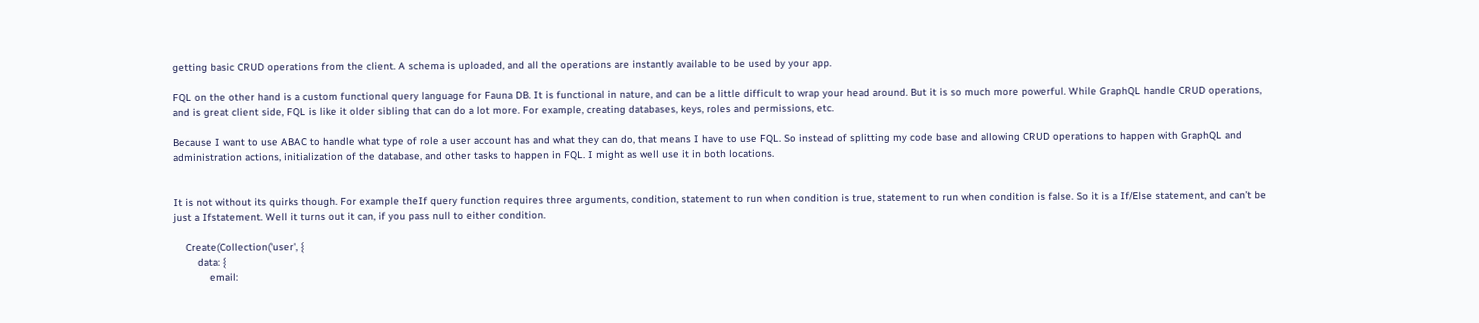getting basic CRUD operations from the client. A schema is uploaded, and all the operations are instantly available to be used by your app.

FQL on the other hand is a custom functional query language for Fauna DB. It is functional in nature, and can be a little difficult to wrap your head around. But it is so much more powerful. While GraphQL handle CRUD operations, and is great client side, FQL is like it older sibling that can do a lot more. For example, creating databases, keys, roles and permissions, etc.

Because I want to use ABAC to handle what type of role a user account has and what they can do, that means I have to use FQL. So instead of splitting my code base and allowing CRUD operations to happen with GraphQL and administration actions, initialization of the database, and other tasks to happen in FQL. I might as well use it in both locations.


It is not without its quirks though. For example theIf query function requires three arguments, condition, statement to run when condition is true, statement to run when condition is false. So it is a If/Else statement, and can’t be just a Ifstatement. Well it turns out it can, if you pass null to either condition.

    Create(Collection('user', {
        data: {
            email: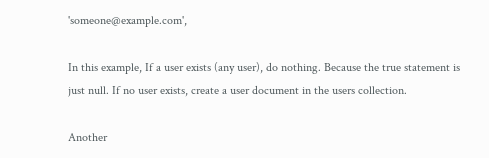'someone@example.com',

In this example, If a user exists (any user), do nothing. Because the true statement is just null. If no user exists, create a user document in the users collection.

Another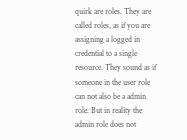quirk are roles. They are called roles, as if you are assigning a logged in credential to a single resource. They sound as if someone in the user role can not also be a admin role. But in reality the admin role does not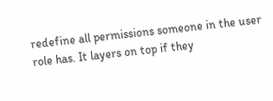redefine all permissions someone in the user role has. It layers on top if they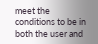meet the conditions to be in both the user and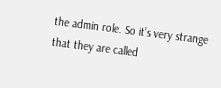the admin role. So it’s very strange that they are called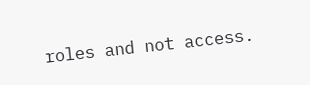roles and not access.